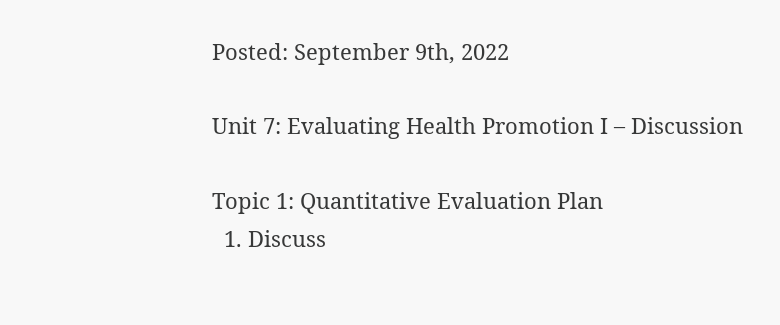Posted: September 9th, 2022

Unit 7: Evaluating Health Promotion I – Discussion

Topic 1: Quantitative Evaluation Plan
  1. Discuss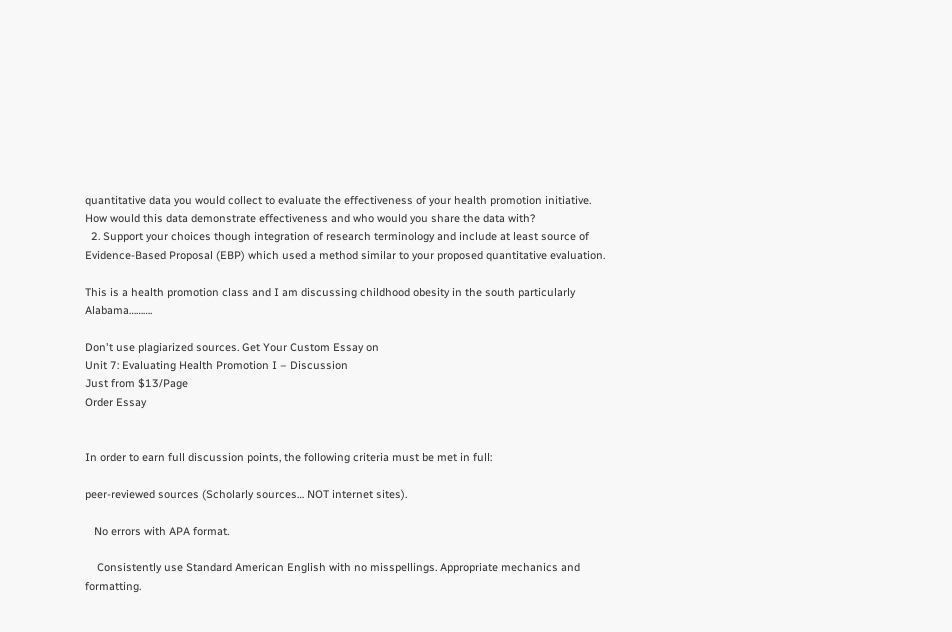quantitative data you would collect to evaluate the effectiveness of your health promotion initiative. How would this data demonstrate effectiveness and who would you share the data with?
  2. Support your choices though integration of research terminology and include at least source of Evidence-Based Proposal (EBP) which used a method similar to your proposed quantitative evaluation.

This is a health promotion class and I am discussing childhood obesity in the south particularly Alabama……….

Don't use plagiarized sources. Get Your Custom Essay on
Unit 7: Evaluating Health Promotion I – Discussion
Just from $13/Page
Order Essay


In order to earn full discussion points, the following criteria must be met in full:

peer-reviewed sources (Scholarly sources… NOT internet sites).

   No errors with APA format.

    Consistently use Standard American English with no misspellings. Appropriate mechanics and formatting.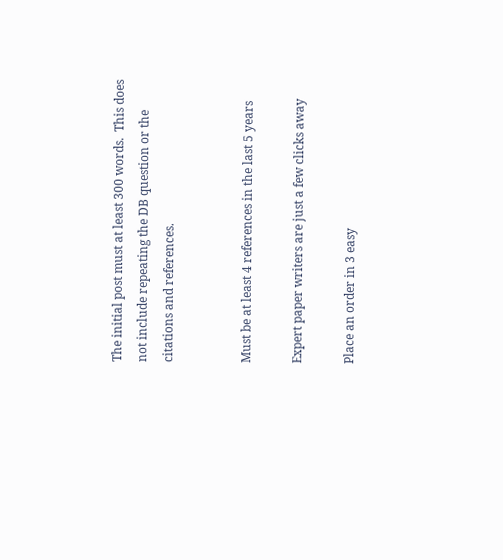The initial post must at least 300 words.  This does not include repeating the DB question or the citations and references.


Must be at least 4 references in the last 5 years

Expert paper writers are just a few clicks away

Place an order in 3 easy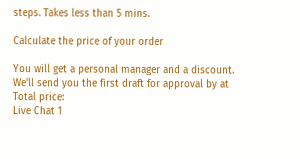steps. Takes less than 5 mins.

Calculate the price of your order

You will get a personal manager and a discount.
We'll send you the first draft for approval by at
Total price:
Live Chat 1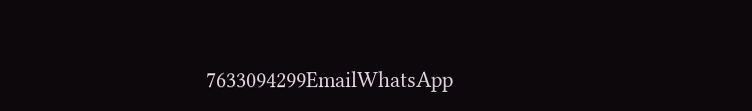7633094299EmailWhatsApp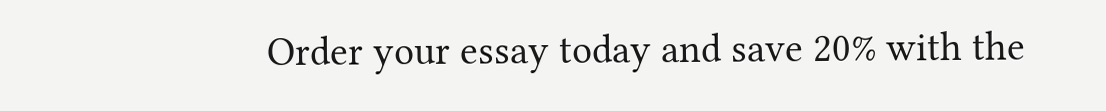Order your essay today and save 20% with the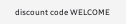discount code WELCOME